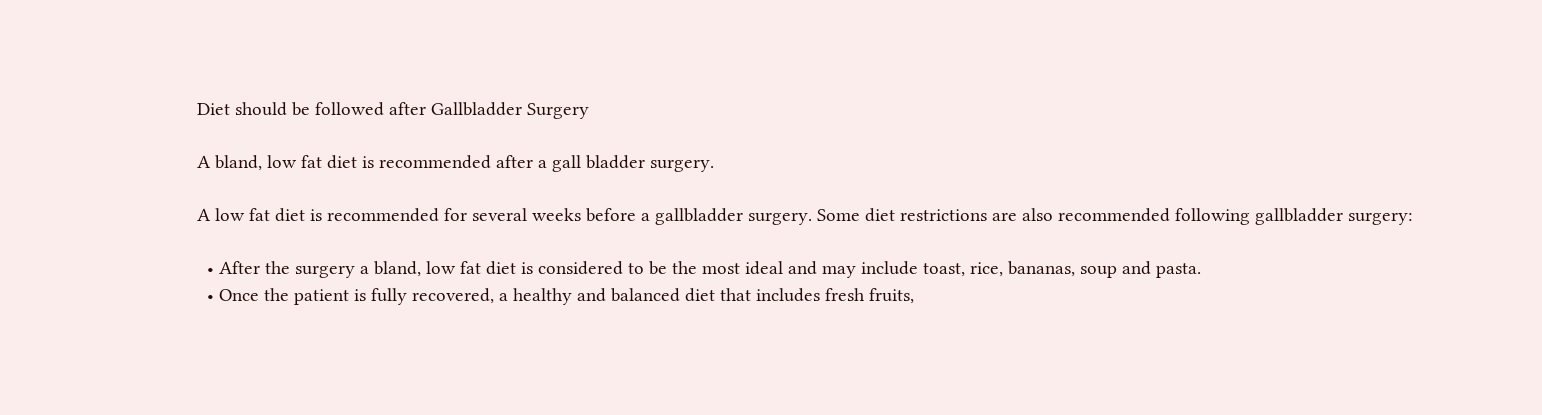Diet should be followed after Gallbladder Surgery

A bland, low fat diet is recommended after a gall bladder surgery.

A low fat diet is recommended for several weeks before a gallbladder surgery. Some diet restrictions are also recommended following gallbladder surgery:

  • After the surgery a bland, low fat diet is considered to be the most ideal and may include toast, rice, bananas, soup and pasta.
  • Once the patient is fully recovered, a healthy and balanced diet that includes fresh fruits,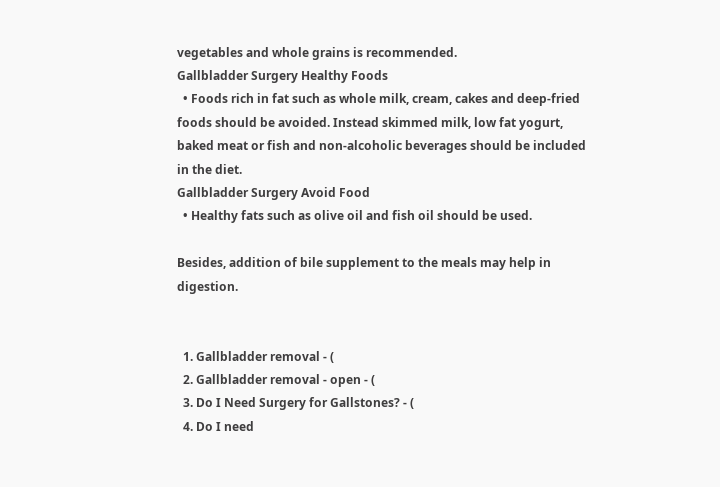vegetables and whole grains is recommended.
Gallbladder Surgery Healthy Foods
  • Foods rich in fat such as whole milk, cream, cakes and deep-fried foods should be avoided. Instead skimmed milk, low fat yogurt, baked meat or fish and non-alcoholic beverages should be included in the diet.
Gallbladder Surgery Avoid Food
  • Healthy fats such as olive oil and fish oil should be used.

Besides, addition of bile supplement to the meals may help in digestion.


  1. Gallbladder removal - (
  2. Gallbladder removal - open - (
  3. Do I Need Surgery for Gallstones? - (
  4. Do I need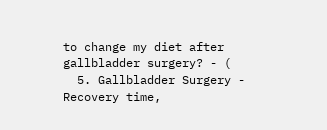to change my diet after gallbladder surgery? - (
  5. Gallbladder Surgery - Recovery time,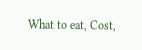What to eat, Cost,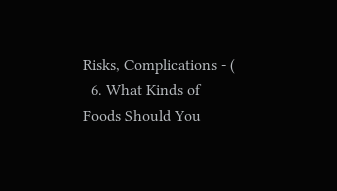Risks, Complications - (
  6. What Kinds of Foods Should You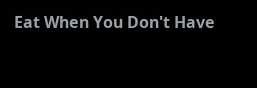Eat When You Don't Have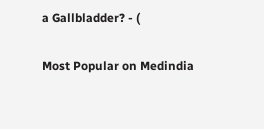a Gallbladder? - (

Most Popular on Medindia